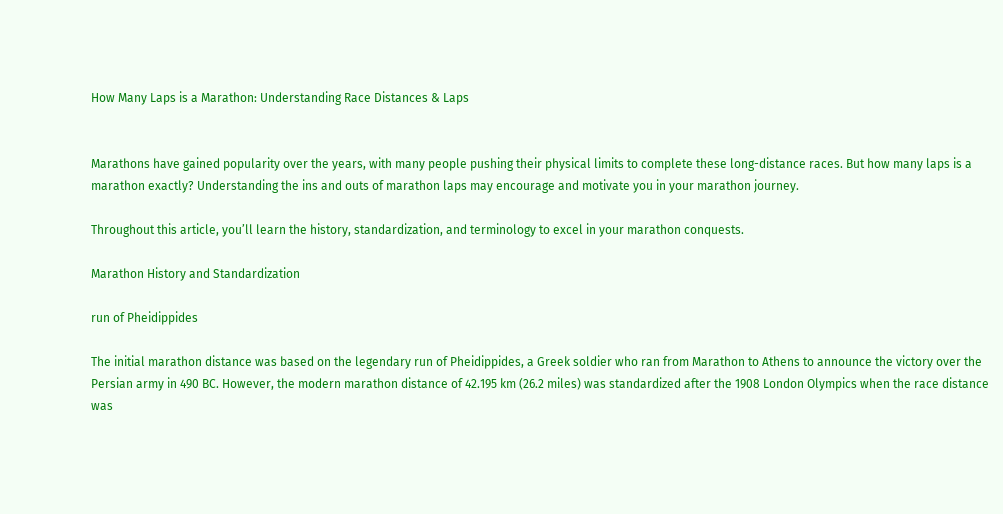How Many Laps is a Marathon: Understanding Race Distances & Laps


Marathons have gained popularity over the years, with many people pushing their physical limits to complete these long-distance races. But how many laps is a marathon exactly? Understanding the ins and outs of marathon laps may encourage and motivate you in your marathon journey.

Throughout this article, you’ll learn the history, standardization, and terminology to excel in your marathon conquests.

Marathon History and Standardization

run of Pheidippides

The initial marathon distance was based on the legendary run of Pheidippides, a Greek soldier who ran from Marathon to Athens to announce the victory over the Persian army in 490 BC. However, the modern marathon distance of 42.195 km (26.2 miles) was standardized after the 1908 London Olympics when the race distance was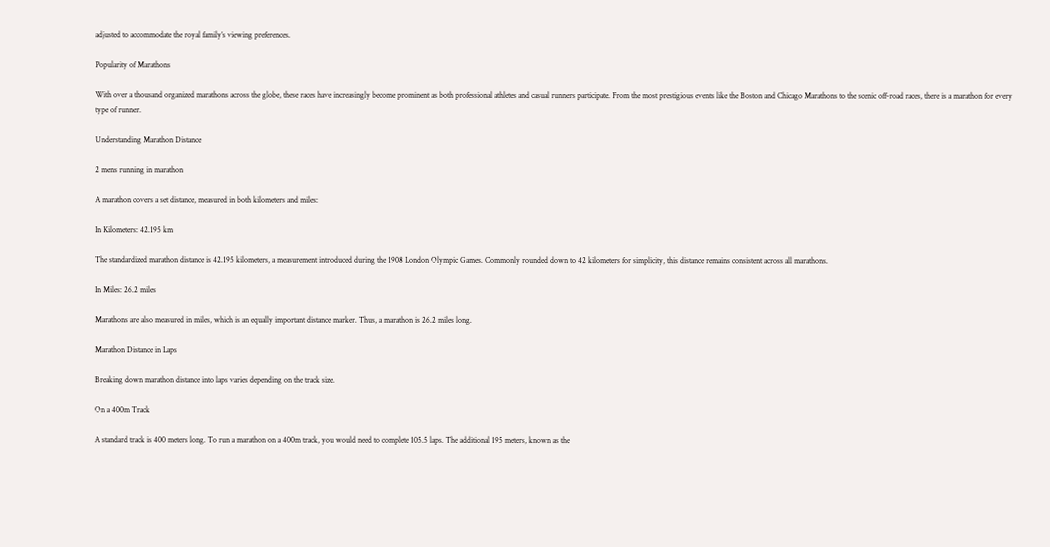adjusted to accommodate the royal family’s viewing preferences.

Popularity of Marathons

With over a thousand organized marathons across the globe, these races have increasingly become prominent as both professional athletes and casual runners participate. From the most prestigious events like the Boston and Chicago Marathons to the scenic off-road races, there is a marathon for every type of runner.

Understanding Marathon Distance

2 mens running in marathon

A marathon covers a set distance, measured in both kilometers and miles:

In Kilometers: 42.195 km

The standardized marathon distance is 42.195 kilometers, a measurement introduced during the 1908 London Olympic Games. Commonly rounded down to 42 kilometers for simplicity, this distance remains consistent across all marathons.

In Miles: 26.2 miles

Marathons are also measured in miles, which is an equally important distance marker. Thus, a marathon is 26.2 miles long.

Marathon Distance in Laps

Breaking down marathon distance into laps varies depending on the track size.

On a 400m Track

A standard track is 400 meters long. To run a marathon on a 400m track, you would need to complete 105.5 laps. The additional 195 meters, known as the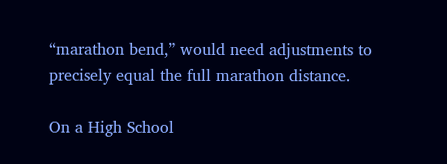“marathon bend,” would need adjustments to precisely equal the full marathon distance.

On a High School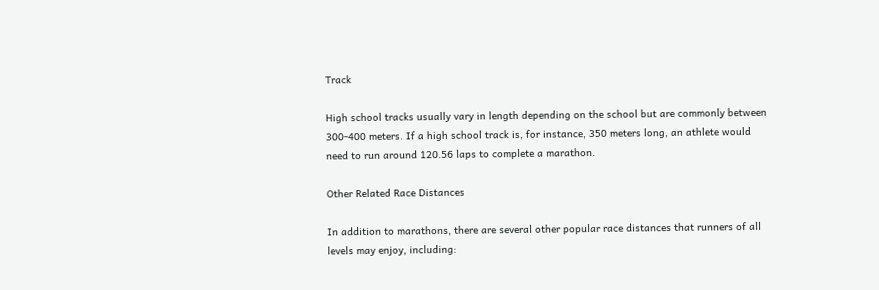Track

High school tracks usually vary in length depending on the school but are commonly between 300-400 meters. If a high school track is, for instance, 350 meters long, an athlete would need to run around 120.56 laps to complete a marathon.

Other Related Race Distances

In addition to marathons, there are several other popular race distances that runners of all levels may enjoy, including: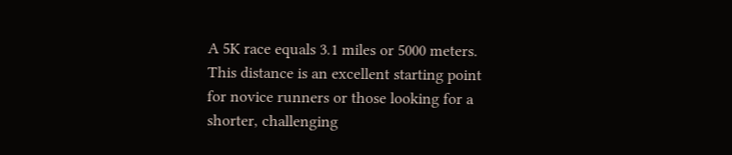A 5K race equals 3.1 miles or 5000 meters. This distance is an excellent starting point for novice runners or those looking for a shorter, challenging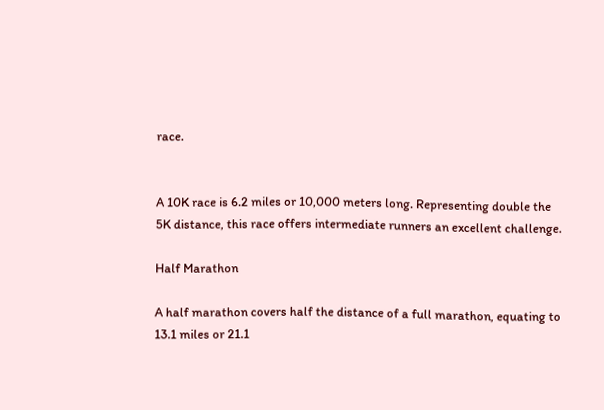race.


A 10K race is 6.2 miles or 10,000 meters long. Representing double the 5K distance, this race offers intermediate runners an excellent challenge.

Half Marathon

A half marathon covers half the distance of a full marathon, equating to 13.1 miles or 21.1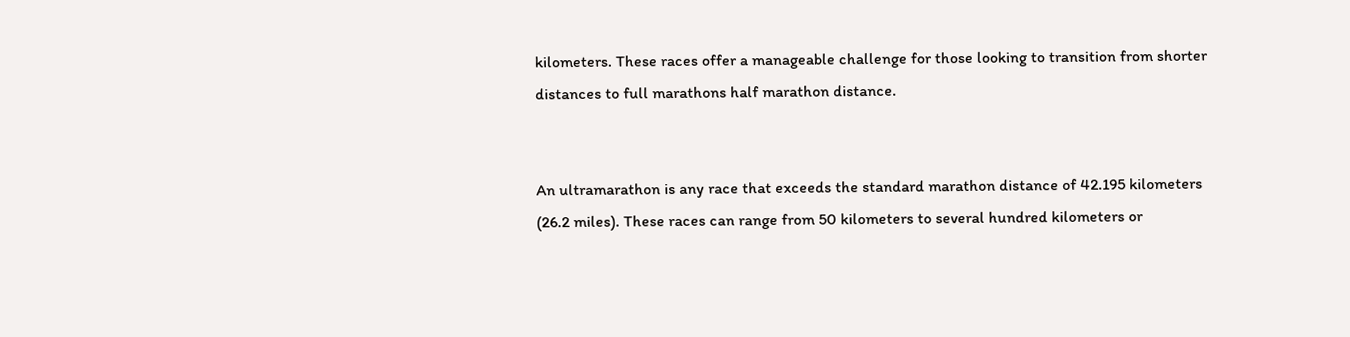kilometers. These races offer a manageable challenge for those looking to transition from shorter distances to full marathons half marathon distance.


An ultramarathon is any race that exceeds the standard marathon distance of 42.195 kilometers (26.2 miles). These races can range from 50 kilometers to several hundred kilometers or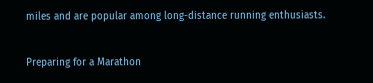miles and are popular among long-distance running enthusiasts.

Preparing for a Marathon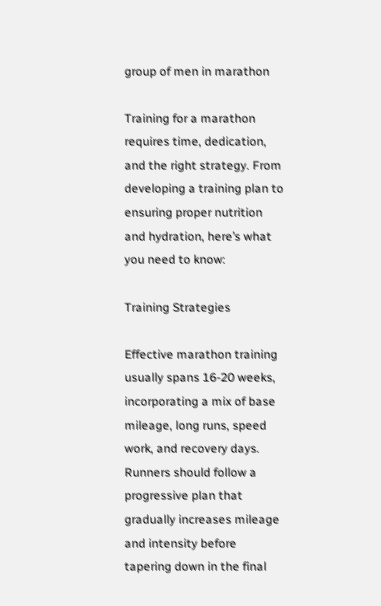group of men in marathon

Training for a marathon requires time, dedication, and the right strategy. From developing a training plan to ensuring proper nutrition and hydration, here’s what you need to know:

Training Strategies

Effective marathon training usually spans 16-20 weeks, incorporating a mix of base mileage, long runs, speed work, and recovery days. Runners should follow a progressive plan that gradually increases mileage and intensity before tapering down in the final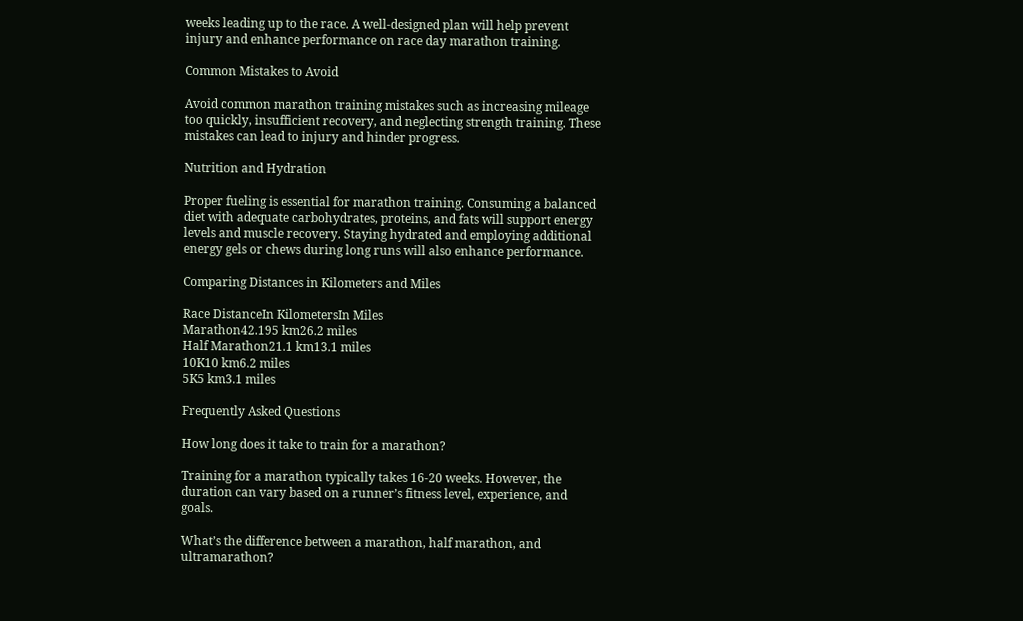weeks leading up to the race. A well-designed plan will help prevent injury and enhance performance on race day marathon training.

Common Mistakes to Avoid

Avoid common marathon training mistakes such as increasing mileage too quickly, insufficient recovery, and neglecting strength training. These mistakes can lead to injury and hinder progress.

Nutrition and Hydration

Proper fueling is essential for marathon training. Consuming a balanced diet with adequate carbohydrates, proteins, and fats will support energy levels and muscle recovery. Staying hydrated and employing additional energy gels or chews during long runs will also enhance performance.

Comparing Distances in Kilometers and Miles

Race DistanceIn KilometersIn Miles
Marathon42.195 km26.2 miles
Half Marathon21.1 km13.1 miles
10K10 km6.2 miles
5K5 km3.1 miles

Frequently Asked Questions

How long does it take to train for a marathon?

Training for a marathon typically takes 16-20 weeks. However, the duration can vary based on a runner’s fitness level, experience, and goals.

What’s the difference between a marathon, half marathon, and ultramarathon?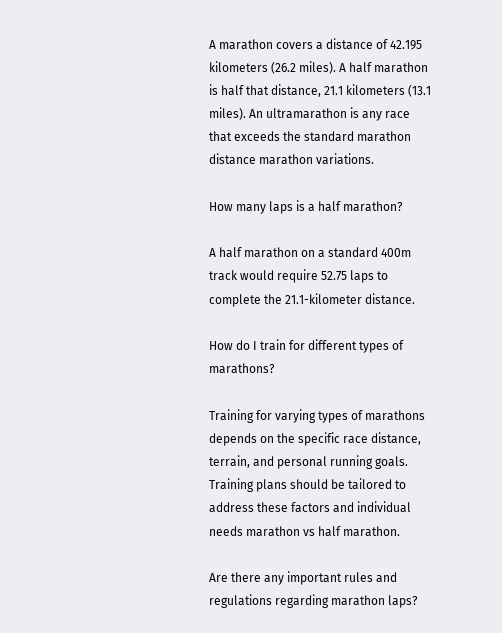A marathon covers a distance of 42.195 kilometers (26.2 miles). A half marathon is half that distance, 21.1 kilometers (13.1 miles). An ultramarathon is any race that exceeds the standard marathon distance marathon variations.

How many laps is a half marathon?

A half marathon on a standard 400m track would require 52.75 laps to complete the 21.1-kilometer distance.

How do I train for different types of marathons?

Training for varying types of marathons depends on the specific race distance, terrain, and personal running goals. Training plans should be tailored to address these factors and individual needs marathon vs half marathon.

Are there any important rules and regulations regarding marathon laps?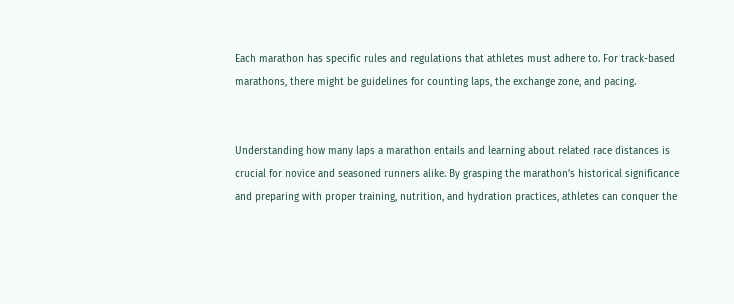Each marathon has specific rules and regulations that athletes must adhere to. For track-based marathons, there might be guidelines for counting laps, the exchange zone, and pacing.


Understanding how many laps a marathon entails and learning about related race distances is crucial for novice and seasoned runners alike. By grasping the marathon’s historical significance and preparing with proper training, nutrition, and hydration practices, athletes can conquer the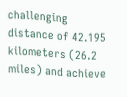challenging distance of 42.195 kilometers (26.2 miles) and achieve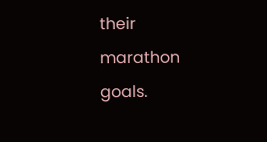their marathon goals.